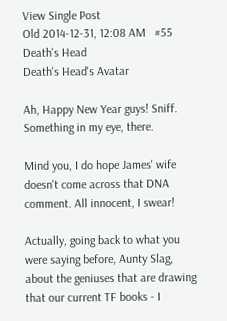View Single Post
Old 2014-12-31, 12:08 AM   #55
Death's Head
Death's Head's Avatar

Ah, Happy New Year guys! Sniff. Something in my eye, there.

Mind you, I do hope James' wife doesn't come across that DNA comment. All innocent, I swear!

Actually, going back to what you were saying before, Aunty Slag, about the geniuses that are drawing that our current TF books - I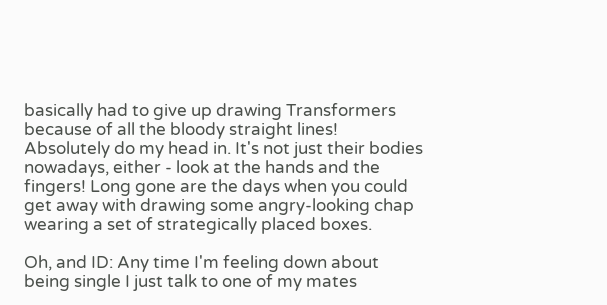basically had to give up drawing Transformers because of all the bloody straight lines! Absolutely do my head in. It's not just their bodies nowadays, either - look at the hands and the fingers! Long gone are the days when you could get away with drawing some angry-looking chap wearing a set of strategically placed boxes.

Oh, and ID: Any time I'm feeling down about being single I just talk to one of my mates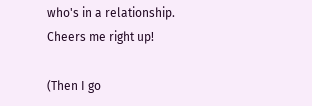who's in a relationship. Cheers me right up!

(Then I go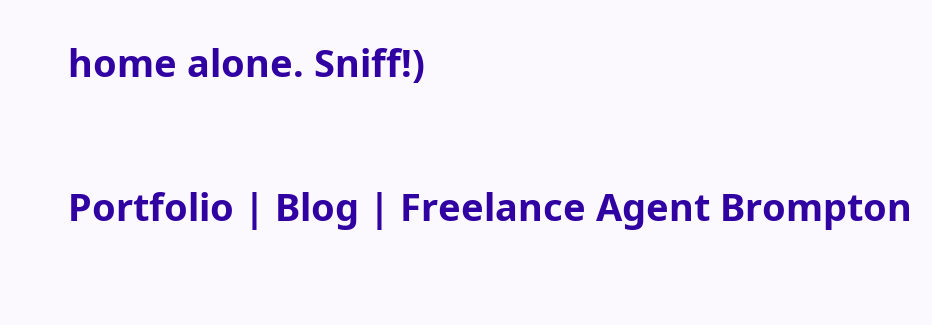home alone. Sniff!)

Portfolio | Blog | Freelance Agent Brompton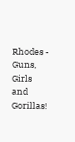Rhodes - Guns, Girls and Gorillas!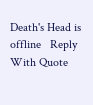Death's Head is offline   Reply With Quote